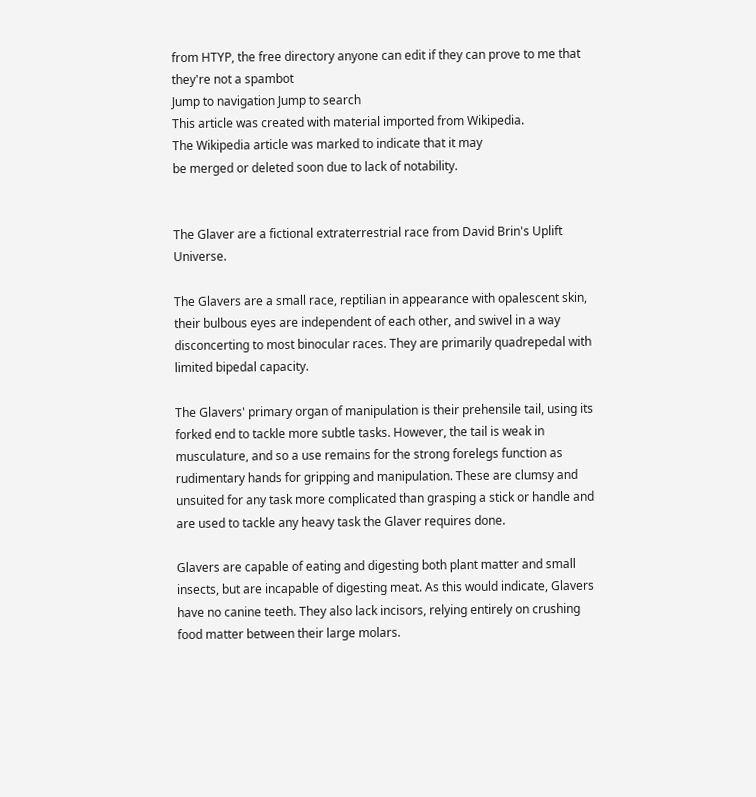from HTYP, the free directory anyone can edit if they can prove to me that they're not a spambot
Jump to navigation Jump to search
This article was created with material imported from Wikipedia.
The Wikipedia article was marked to indicate that it may
be merged or deleted soon due to lack of notability.


The Glaver are a fictional extraterrestrial race from David Brin's Uplift Universe.

The Glavers are a small race, reptilian in appearance with opalescent skin, their bulbous eyes are independent of each other, and swivel in a way disconcerting to most binocular races. They are primarily quadrepedal with limited bipedal capacity.

The Glavers' primary organ of manipulation is their prehensile tail, using its forked end to tackle more subtle tasks. However, the tail is weak in musculature, and so a use remains for the strong forelegs function as rudimentary hands for gripping and manipulation. These are clumsy and unsuited for any task more complicated than grasping a stick or handle and are used to tackle any heavy task the Glaver requires done.

Glavers are capable of eating and digesting both plant matter and small insects, but are incapable of digesting meat. As this would indicate, Glavers have no canine teeth. They also lack incisors, relying entirely on crushing food matter between their large molars.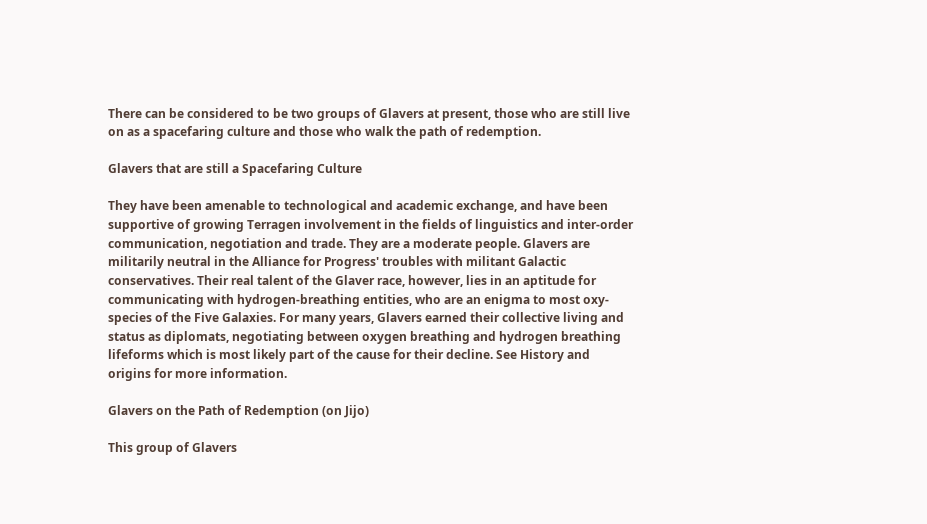There can be considered to be two groups of Glavers at present, those who are still live on as a spacefaring culture and those who walk the path of redemption.

Glavers that are still a Spacefaring Culture

They have been amenable to technological and academic exchange, and have been supportive of growing Terragen involvement in the fields of linguistics and inter-order communication, negotiation and trade. They are a moderate people. Glavers are militarily neutral in the Alliance for Progress' troubles with militant Galactic conservatives. Their real talent of the Glaver race, however, lies in an aptitude for communicating with hydrogen-breathing entities, who are an enigma to most oxy-species of the Five Galaxies. For many years, Glavers earned their collective living and status as diplomats, negotiating between oxygen breathing and hydrogen breathing lifeforms which is most likely part of the cause for their decline. See History and origins for more information.

Glavers on the Path of Redemption (on Jijo)

This group of Glavers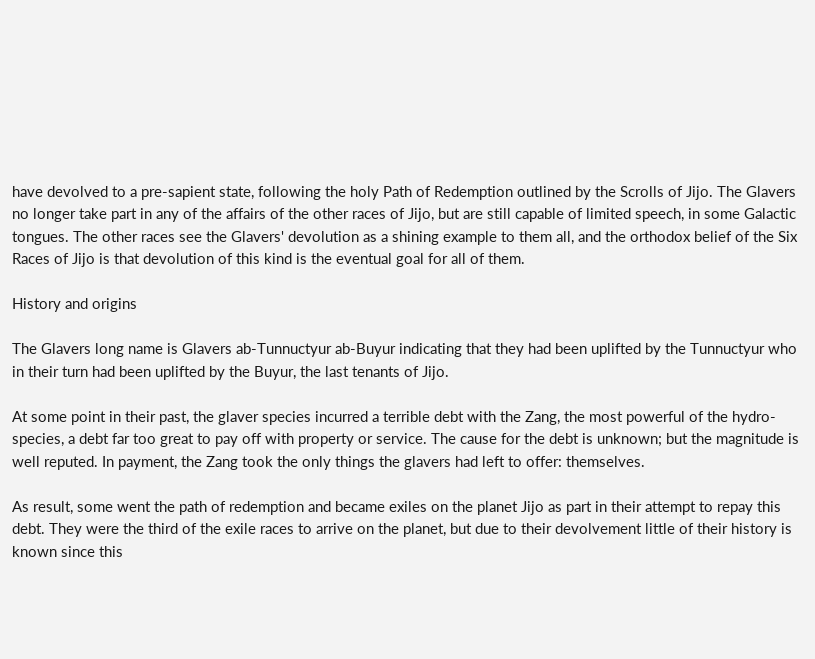have devolved to a pre-sapient state, following the holy Path of Redemption outlined by the Scrolls of Jijo. The Glavers no longer take part in any of the affairs of the other races of Jijo, but are still capable of limited speech, in some Galactic tongues. The other races see the Glavers' devolution as a shining example to them all, and the orthodox belief of the Six Races of Jijo is that devolution of this kind is the eventual goal for all of them.

History and origins

The Glavers long name is Glavers ab-Tunnuctyur ab-Buyur indicating that they had been uplifted by the Tunnuctyur who in their turn had been uplifted by the Buyur, the last tenants of Jijo.

At some point in their past, the glaver species incurred a terrible debt with the Zang, the most powerful of the hydro-species, a debt far too great to pay off with property or service. The cause for the debt is unknown; but the magnitude is well reputed. In payment, the Zang took the only things the glavers had left to offer: themselves.

As result, some went the path of redemption and became exiles on the planet Jijo as part in their attempt to repay this debt. They were the third of the exile races to arrive on the planet, but due to their devolvement little of their history is known since this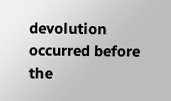devolution occurred before the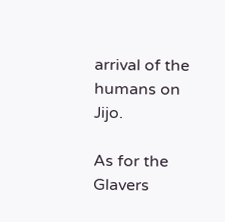arrival of the humans on Jijo.

As for the Glavers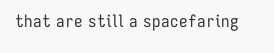that are still a spacefaring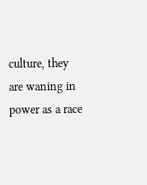culture, they are waning in power as a race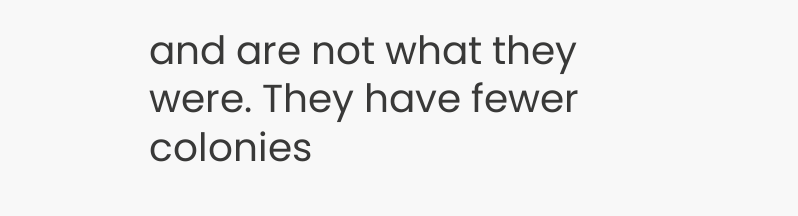and are not what they were. They have fewer colonies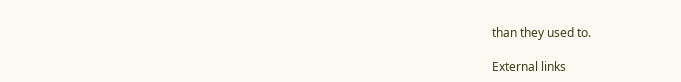than they used to.

External links